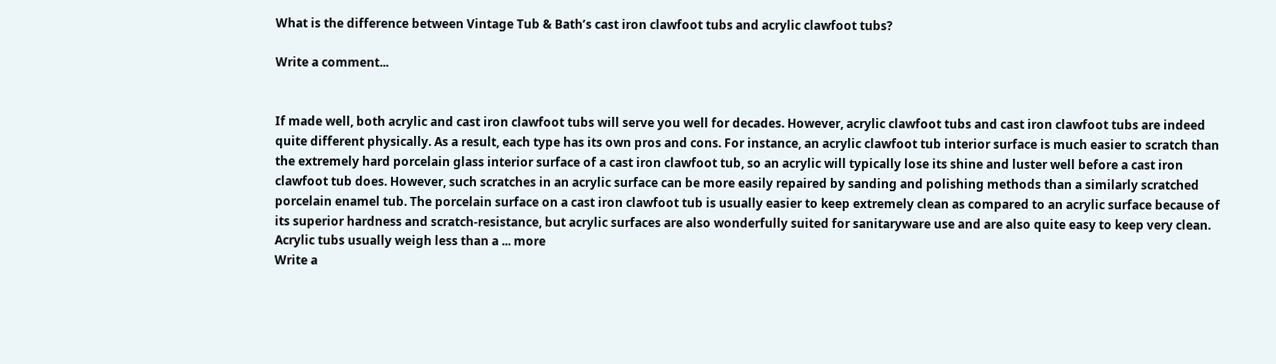What is the difference between Vintage Tub & Bath’s cast iron clawfoot tubs and acrylic clawfoot tubs?

Write a comment...


If made well, both acrylic and cast iron clawfoot tubs will serve you well for decades. However, acrylic clawfoot tubs and cast iron clawfoot tubs are indeed quite different physically. As a result, each type has its own pros and cons. For instance, an acrylic clawfoot tub interior surface is much easier to scratch than the extremely hard porcelain glass interior surface of a cast iron clawfoot tub, so an acrylic will typically lose its shine and luster well before a cast iron clawfoot tub does. However, such scratches in an acrylic surface can be more easily repaired by sanding and polishing methods than a similarly scratched porcelain enamel tub. The porcelain surface on a cast iron clawfoot tub is usually easier to keep extremely clean as compared to an acrylic surface because of its superior hardness and scratch-resistance, but acrylic surfaces are also wonderfully suited for sanitaryware use and are also quite easy to keep very clean. Acrylic tubs usually weigh less than a ... more
Write a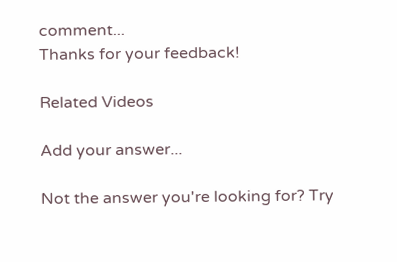comment...
Thanks for your feedback!

Related Videos

Add your answer...

Not the answer you're looking for? Try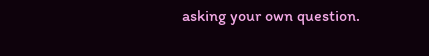asking your own question.